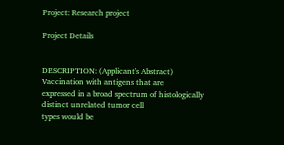Project: Research project

Project Details


DESCRIPTION: (Applicant's Abstract) Vaccination with antigens that are
expressed in a broad spectrum of histologically distinct unrelated tumor cell
types would be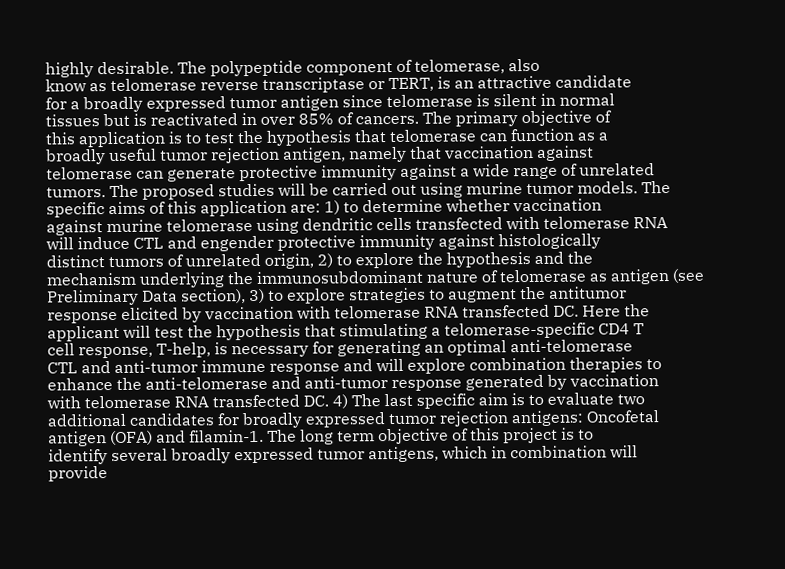highly desirable. The polypeptide component of telomerase, also
know as telomerase reverse transcriptase or TERT, is an attractive candidate
for a broadly expressed tumor antigen since telomerase is silent in normal
tissues but is reactivated in over 85% of cancers. The primary objective of
this application is to test the hypothesis that telomerase can function as a
broadly useful tumor rejection antigen, namely that vaccination against
telomerase can generate protective immunity against a wide range of unrelated
tumors. The proposed studies will be carried out using murine tumor models. The
specific aims of this application are: 1) to determine whether vaccination
against murine telomerase using dendritic cells transfected with telomerase RNA
will induce CTL and engender protective immunity against histologically
distinct tumors of unrelated origin, 2) to explore the hypothesis and the
mechanism underlying the immunosubdominant nature of telomerase as antigen (see
Preliminary Data section), 3) to explore strategies to augment the antitumor
response elicited by vaccination with telomerase RNA transfected DC. Here the
applicant will test the hypothesis that stimulating a telomerase-specific CD4 T
cell response, T-help, is necessary for generating an optimal anti-telomerase
CTL and anti-tumor immune response and will explore combination therapies to
enhance the anti-telomerase and anti-tumor response generated by vaccination
with telomerase RNA transfected DC. 4) The last specific aim is to evaluate two
additional candidates for broadly expressed tumor rejection antigens: Oncofetal
antigen (OFA) and filamin-1. The long term objective of this project is to
identify several broadly expressed tumor antigens, which in combination will
provide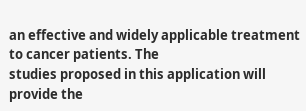an effective and widely applicable treatment to cancer patients. The
studies proposed in this application will provide the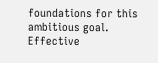foundations for this
ambitious goal.
Effective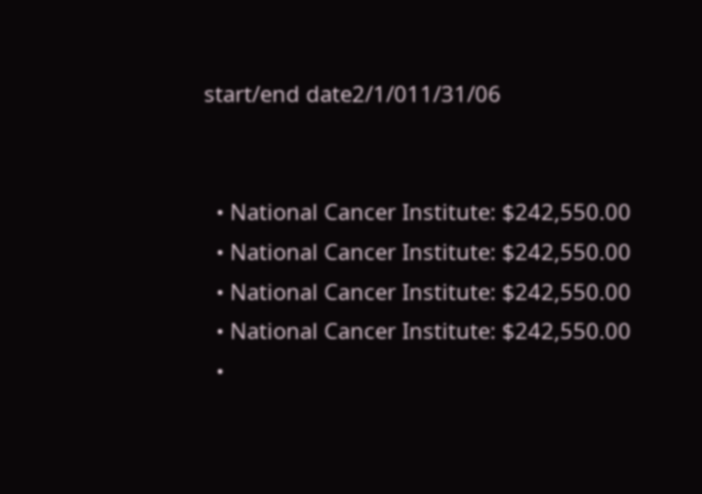start/end date2/1/011/31/06


  • National Cancer Institute: $242,550.00
  • National Cancer Institute: $242,550.00
  • National Cancer Institute: $242,550.00
  • National Cancer Institute: $242,550.00
  •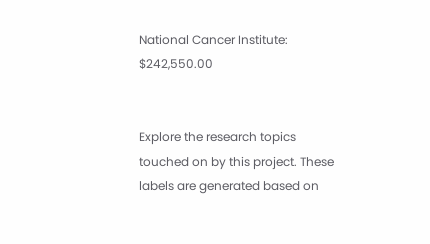National Cancer Institute: $242,550.00


Explore the research topics touched on by this project. These labels are generated based on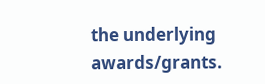the underlying awards/grants.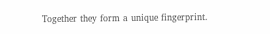Together they form a unique fingerprint.